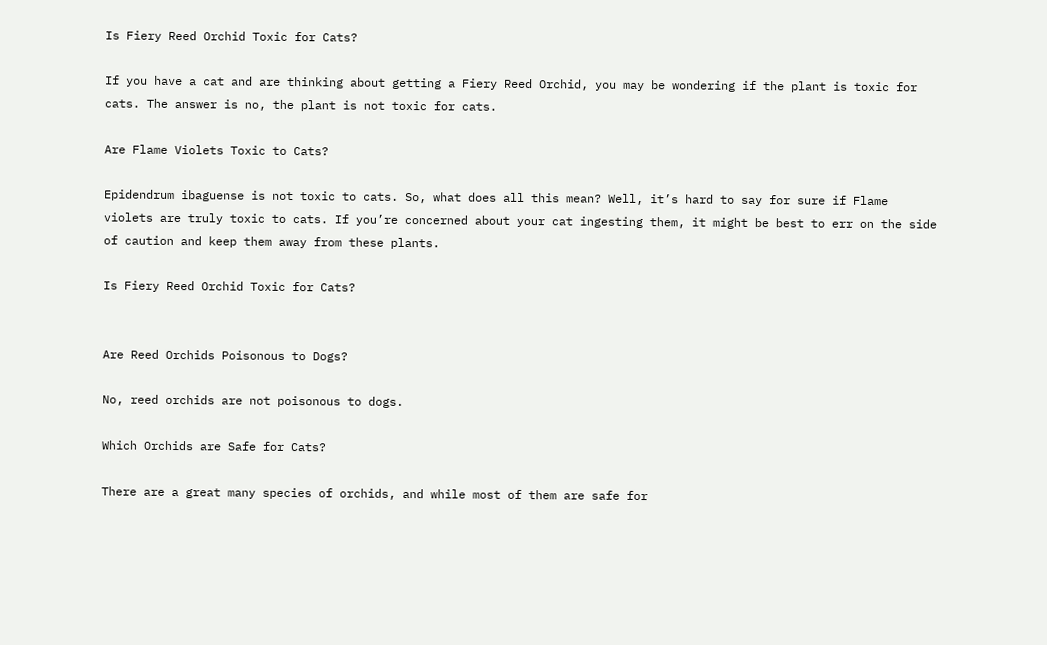Is Fiery Reed Orchid Toxic for Cats?

If you have a cat and are thinking about getting a Fiery Reed Orchid, you may be wondering if the plant is toxic for cats. The answer is no, the plant is not toxic for cats.

Are Flame Violets Toxic to Cats?

Epidendrum ibaguense is not toxic to cats. So, what does all this mean? Well, it’s hard to say for sure if Flame violets are truly toxic to cats. If you’re concerned about your cat ingesting them, it might be best to err on the side of caution and keep them away from these plants.

Is Fiery Reed Orchid Toxic for Cats?


Are Reed Orchids Poisonous to Dogs?

No, reed orchids are not poisonous to dogs.

Which Orchids are Safe for Cats?

There are a great many species of orchids, and while most of them are safe for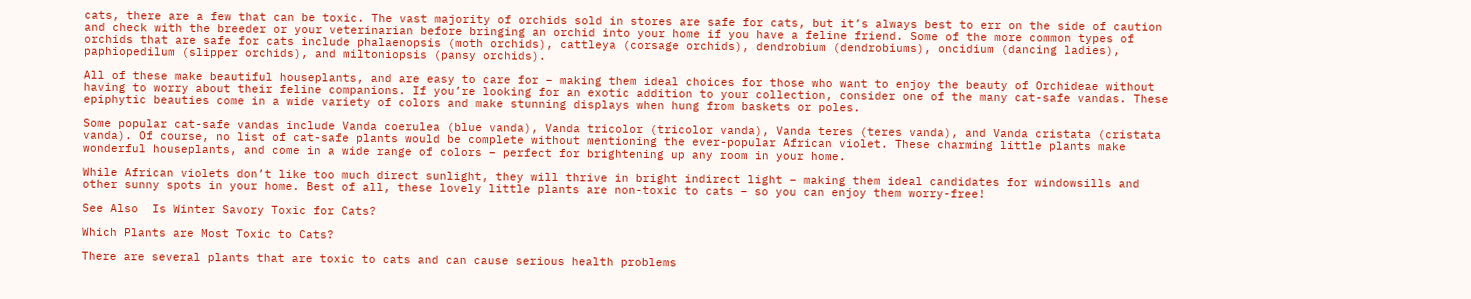cats, there are a few that can be toxic. The vast majority of orchids sold in stores are safe for cats, but it’s always best to err on the side of caution and check with the breeder or your veterinarian before bringing an orchid into your home if you have a feline friend. Some of the more common types of orchids that are safe for cats include phalaenopsis (moth orchids), cattleya (corsage orchids), dendrobium (dendrobiums), oncidium (dancing ladies), paphiopedilum (slipper orchids), and miltoniopsis (pansy orchids).

All of these make beautiful houseplants, and are easy to care for – making them ideal choices for those who want to enjoy the beauty of Orchideae without having to worry about their feline companions. If you’re looking for an exotic addition to your collection, consider one of the many cat-safe vandas. These epiphytic beauties come in a wide variety of colors and make stunning displays when hung from baskets or poles.

Some popular cat-safe vandas include Vanda coerulea (blue vanda), Vanda tricolor (tricolor vanda), Vanda teres (teres vanda), and Vanda cristata (cristata vanda). Of course, no list of cat-safe plants would be complete without mentioning the ever-popular African violet. These charming little plants make wonderful houseplants, and come in a wide range of colors – perfect for brightening up any room in your home.

While African violets don’t like too much direct sunlight, they will thrive in bright indirect light – making them ideal candidates for windowsills and other sunny spots in your home. Best of all, these lovely little plants are non-toxic to cats – so you can enjoy them worry-free!

See Also  Is Winter Savory Toxic for Cats?

Which Plants are Most Toxic to Cats?

There are several plants that are toxic to cats and can cause serious health problems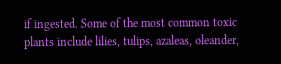if ingested. Some of the most common toxic plants include lilies, tulips, azaleas, oleander,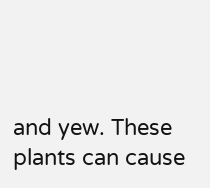and yew. These plants can cause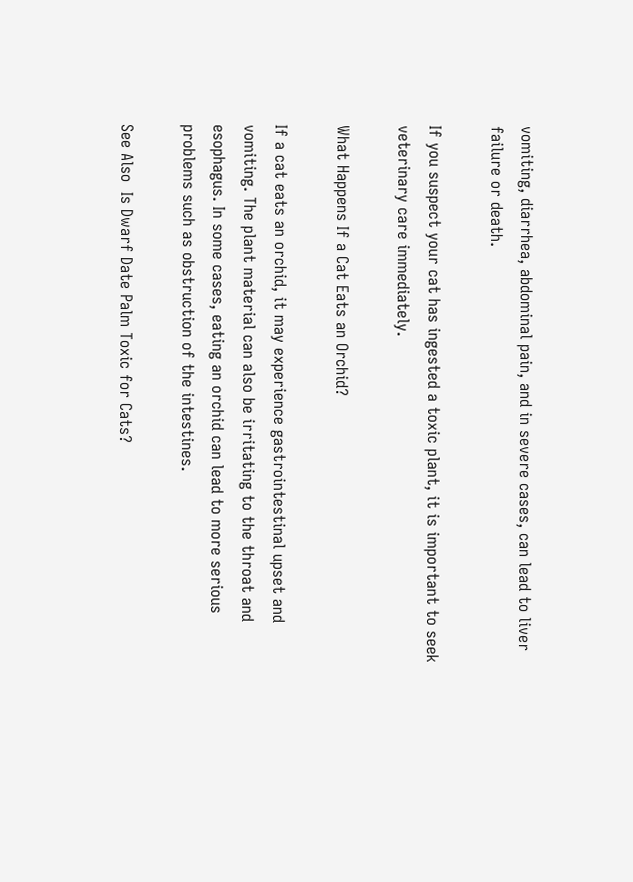vomiting, diarrhea, abdominal pain, and in severe cases, can lead to liver failure or death.

If you suspect your cat has ingested a toxic plant, it is important to seek veterinary care immediately.

What Happens If a Cat Eats an Orchid?

If a cat eats an orchid, it may experience gastrointestinal upset and vomiting. The plant material can also be irritating to the throat and esophagus. In some cases, eating an orchid can lead to more serious problems such as obstruction of the intestines.

See Also  Is Dwarf Date Palm Toxic for Cats?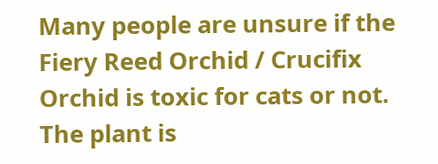Many people are unsure if the Fiery Reed Orchid / Crucifix Orchid is toxic for cats or not. The plant is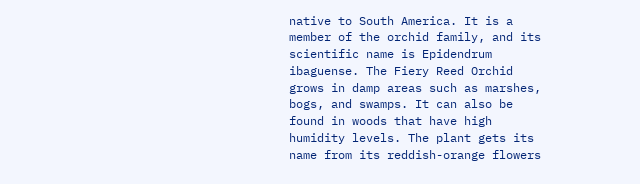native to South America. It is a member of the orchid family, and its scientific name is Epidendrum ibaguense. The Fiery Reed Orchid grows in damp areas such as marshes, bogs, and swamps. It can also be found in woods that have high humidity levels. The plant gets its name from its reddish-orange flowers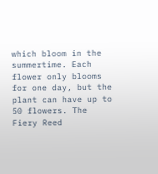which bloom in the summertime. Each flower only blooms for one day, but the plant can have up to 50 flowers. The Fiery Reed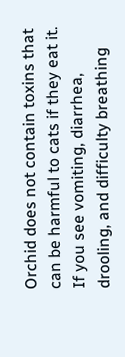Orchid does not contain toxins that can be harmful to cats if they eat it.
If you see vomiting, diarrhea, drooling, and difficulty breathing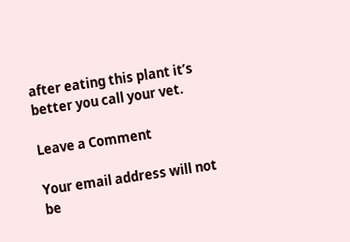after eating this plant it’s better you call your vet.

Leave a Comment

Your email address will not be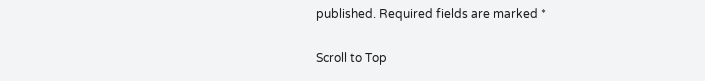published. Required fields are marked *

Scroll to Top